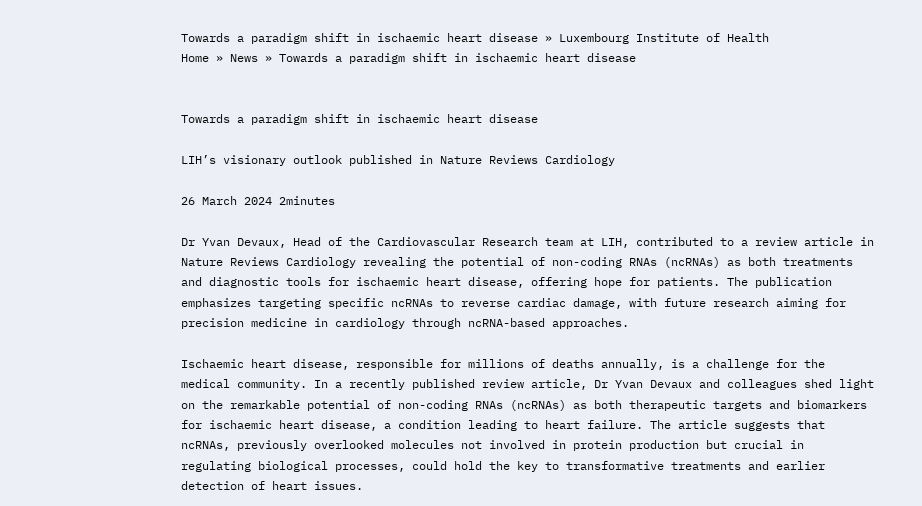Towards a paradigm shift in ischaemic heart disease » Luxembourg Institute of Health
Home » News » Towards a paradigm shift in ischaemic heart disease


Towards a paradigm shift in ischaemic heart disease

LIH’s visionary outlook published in Nature Reviews Cardiology

26 March 2024 2minutes

Dr Yvan Devaux, Head of the Cardiovascular Research team at LIH, contributed to a review article in Nature Reviews Cardiology revealing the potential of non-coding RNAs (ncRNAs) as both treatments and diagnostic tools for ischaemic heart disease, offering hope for patients. The publication emphasizes targeting specific ncRNAs to reverse cardiac damage, with future research aiming for precision medicine in cardiology through ncRNA-based approaches.

Ischaemic heart disease, responsible for millions of deaths annually, is a challenge for the medical community. In a recently published review article, Dr Yvan Devaux and colleagues shed light on the remarkable potential of non-coding RNAs (ncRNAs) as both therapeutic targets and biomarkers for ischaemic heart disease, a condition leading to heart failure. The article suggests that ncRNAs, previously overlooked molecules not involved in protein production but crucial in regulating biological processes, could hold the key to transformative treatments and earlier detection of heart issues.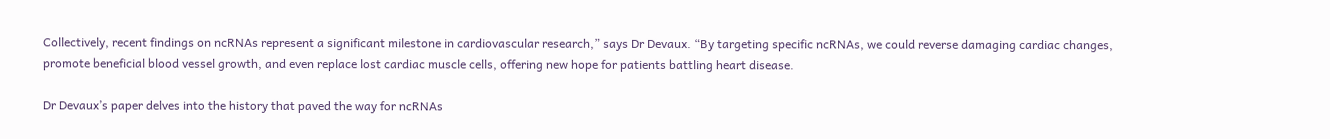Collectively, recent findings on ncRNAs represent a significant milestone in cardiovascular research,” says Dr Devaux. “By targeting specific ncRNAs, we could reverse damaging cardiac changes, promote beneficial blood vessel growth, and even replace lost cardiac muscle cells, offering new hope for patients battling heart disease.

Dr Devaux’s paper delves into the history that paved the way for ncRNAs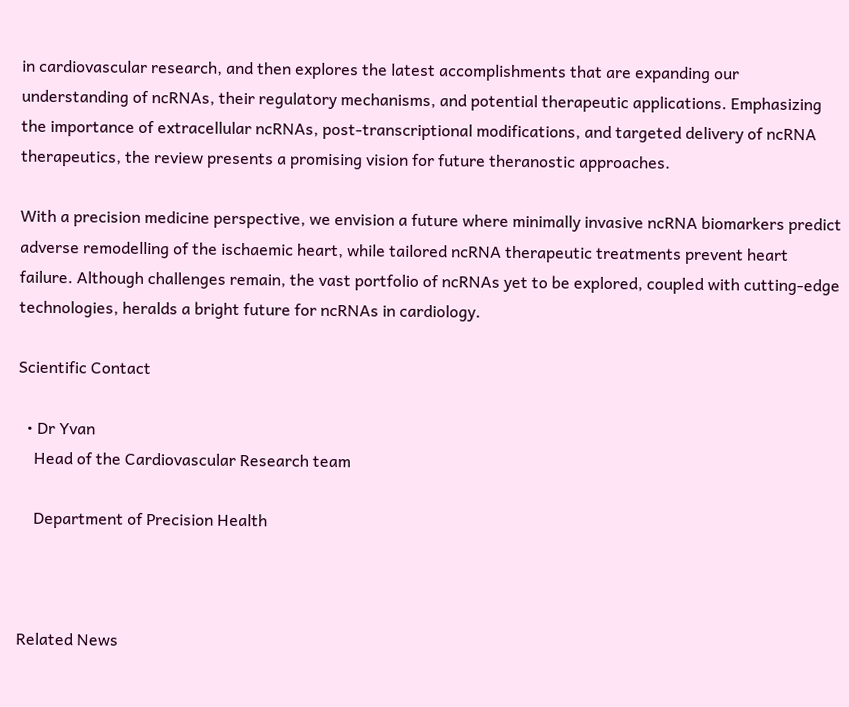in cardiovascular research, and then explores the latest accomplishments that are expanding our understanding of ncRNAs, their regulatory mechanisms, and potential therapeutic applications. Emphasizing the importance of extracellular ncRNAs, post-transcriptional modifications, and targeted delivery of ncRNA therapeutics, the review presents a promising vision for future theranostic approaches.

With a precision medicine perspective, we envision a future where minimally invasive ncRNA biomarkers predict adverse remodelling of the ischaemic heart, while tailored ncRNA therapeutic treatments prevent heart failure. Although challenges remain, the vast portfolio of ncRNAs yet to be explored, coupled with cutting-edge technologies, heralds a bright future for ncRNAs in cardiology.

Scientific Contact

  • Dr Yvan
    Head of the Cardiovascular Research team

    Department of Precision Health



Related News